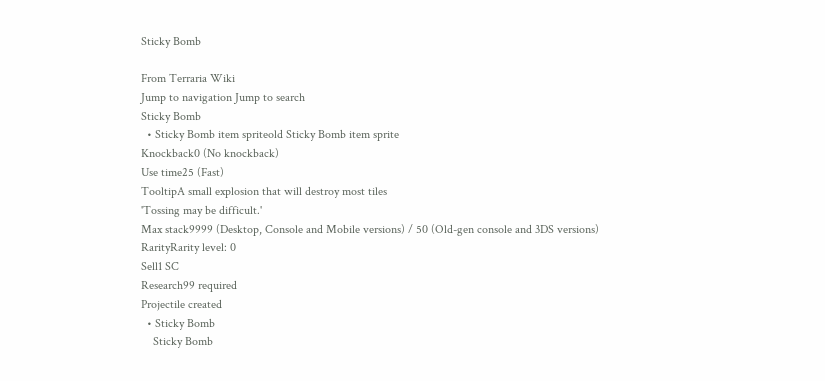Sticky Bomb

From Terraria Wiki
Jump to navigation Jump to search
Sticky Bomb
  • Sticky Bomb item spriteold Sticky Bomb item sprite
Knockback0 (No knockback)
Use time25 (Fast)
TooltipA small explosion that will destroy most tiles
'Tossing may be difficult.'
Max stack9999 (Desktop, Console and Mobile versions) / 50 (Old-gen console and 3DS versions)
RarityRarity level: 0
Sell1 SC
Research99 required
Projectile created
  • Sticky Bomb
    Sticky Bomb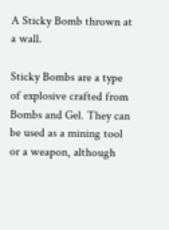A Sticky Bomb thrown at a wall.

Sticky Bombs are a type of explosive crafted from Bombs and Gel. They can be used as a mining tool or a weapon, although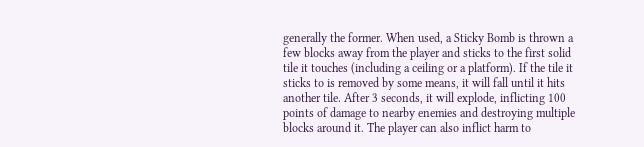generally the former. When used, a Sticky Bomb is thrown a few blocks away from the player and sticks to the first solid tile it touches (including a ceiling or a platform). If the tile it sticks to is removed by some means, it will fall until it hits another tile. After 3 seconds, it will explode, inflicting 100 points of damage to nearby enemies and destroying multiple blocks around it. The player can also inflict harm to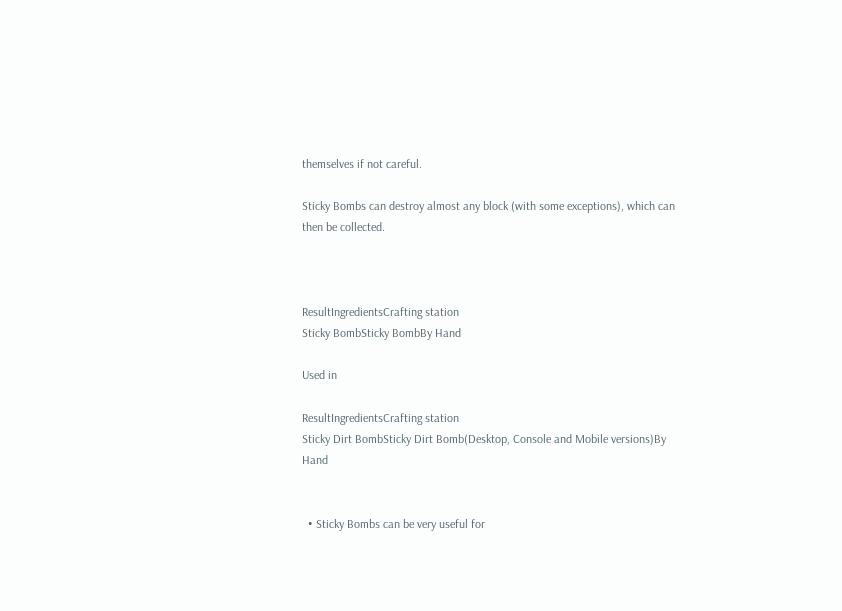themselves if not careful.

Sticky Bombs can destroy almost any block (with some exceptions), which can then be collected.



ResultIngredientsCrafting station
Sticky BombSticky BombBy Hand

Used in

ResultIngredientsCrafting station
Sticky Dirt BombSticky Dirt Bomb(Desktop, Console and Mobile versions)By Hand


  • Sticky Bombs can be very useful for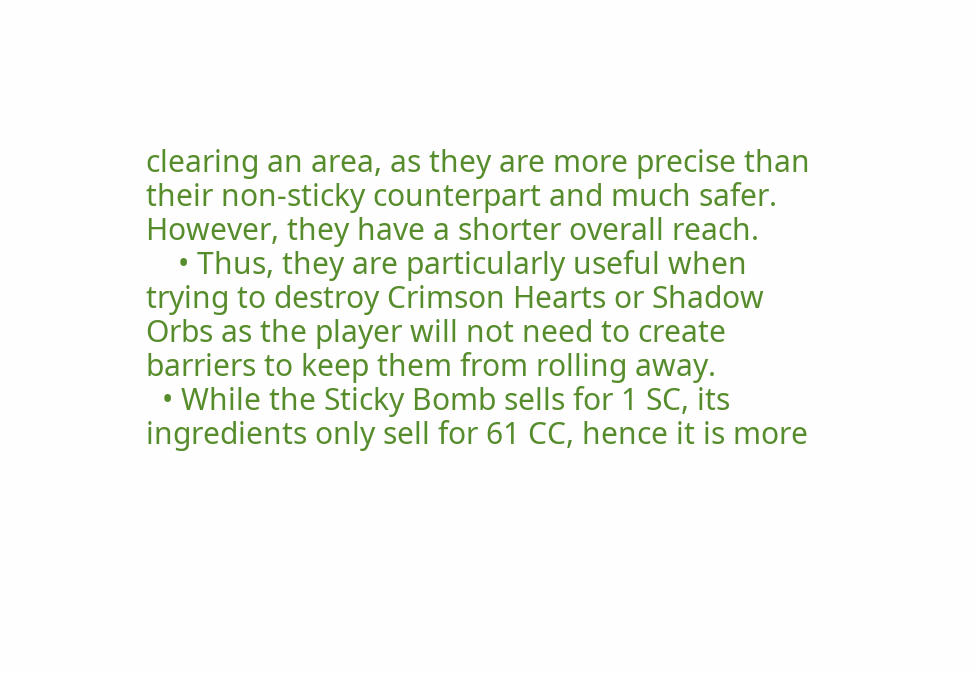clearing an area, as they are more precise than their non-sticky counterpart and much safer. However, they have a shorter overall reach.
    • Thus, they are particularly useful when trying to destroy Crimson Hearts or Shadow Orbs as the player will not need to create barriers to keep them from rolling away.
  • While the Sticky Bomb sells for 1 SC, its ingredients only sell for 61 CC, hence it is more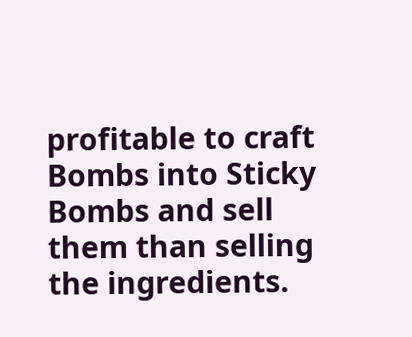profitable to craft Bombs into Sticky Bombs and sell them than selling the ingredients.